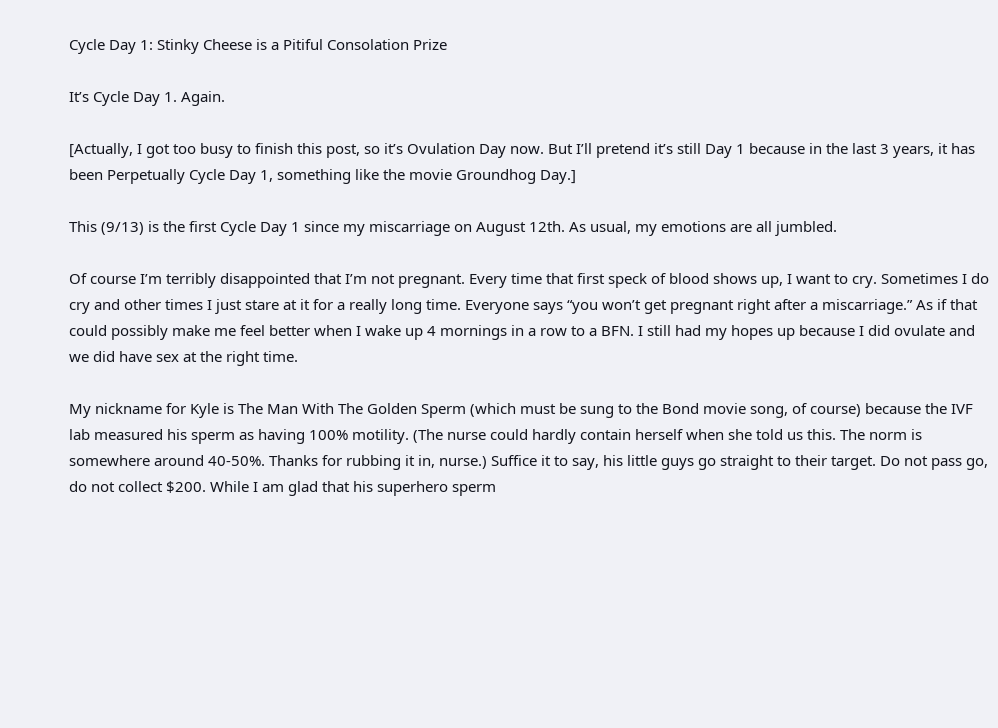Cycle Day 1: Stinky Cheese is a Pitiful Consolation Prize

It’s Cycle Day 1. Again.

[Actually, I got too busy to finish this post, so it’s Ovulation Day now. But I’ll pretend it’s still Day 1 because in the last 3 years, it has been Perpetually Cycle Day 1, something like the movie Groundhog Day.]

This (9/13) is the first Cycle Day 1 since my miscarriage on August 12th. As usual, my emotions are all jumbled.

Of course I’m terribly disappointed that I’m not pregnant. Every time that first speck of blood shows up, I want to cry. Sometimes I do cry and other times I just stare at it for a really long time. Everyone says “you won’t get pregnant right after a miscarriage.” As if that could possibly make me feel better when I wake up 4 mornings in a row to a BFN. I still had my hopes up because I did ovulate and we did have sex at the right time.

My nickname for Kyle is The Man With The Golden Sperm (which must be sung to the Bond movie song, of course) because the IVF lab measured his sperm as having 100% motility. (The nurse could hardly contain herself when she told us this. The norm is somewhere around 40-50%. Thanks for rubbing it in, nurse.) Suffice it to say, his little guys go straight to their target. Do not pass go, do not collect $200. While I am glad that his superhero sperm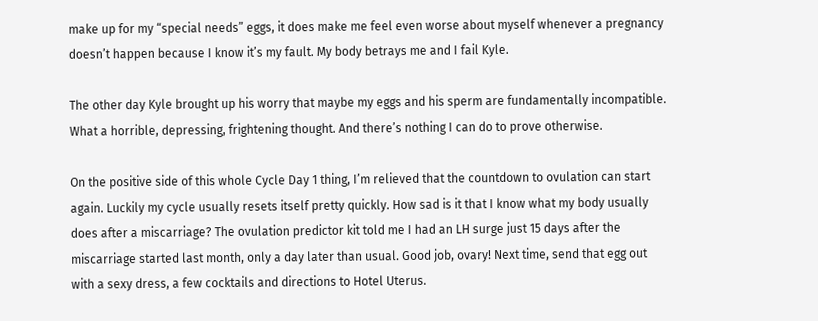make up for my “special needs” eggs, it does make me feel even worse about myself whenever a pregnancy doesn’t happen because I know it’s my fault. My body betrays me and I fail Kyle.

The other day Kyle brought up his worry that maybe my eggs and his sperm are fundamentally incompatible. What a horrible, depressing, frightening thought. And there’s nothing I can do to prove otherwise.

On the positive side of this whole Cycle Day 1 thing, I’m relieved that the countdown to ovulation can start again. Luckily my cycle usually resets itself pretty quickly. How sad is it that I know what my body usually does after a miscarriage? The ovulation predictor kit told me I had an LH surge just 15 days after the miscarriage started last month, only a day later than usual. Good job, ovary! Next time, send that egg out with a sexy dress, a few cocktails and directions to Hotel Uterus.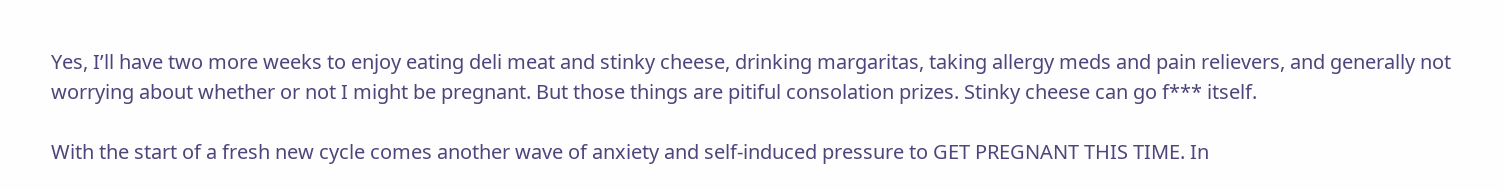Yes, I’ll have two more weeks to enjoy eating deli meat and stinky cheese, drinking margaritas, taking allergy meds and pain relievers, and generally not worrying about whether or not I might be pregnant. But those things are pitiful consolation prizes. Stinky cheese can go f*** itself.

With the start of a fresh new cycle comes another wave of anxiety and self-induced pressure to GET PREGNANT THIS TIME. In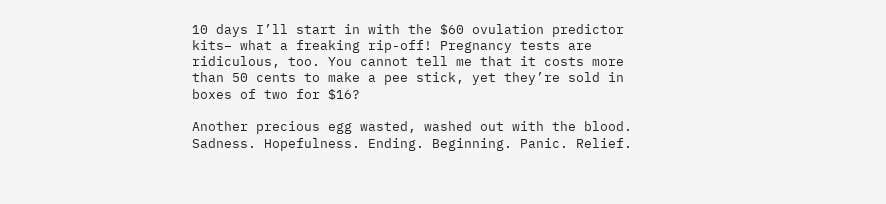10 days I’ll start in with the $60 ovulation predictor kits– what a freaking rip-off! Pregnancy tests are ridiculous, too. You cannot tell me that it costs more than 50 cents to make a pee stick, yet they’re sold in boxes of two for $16?

Another precious egg wasted, washed out with the blood. Sadness. Hopefulness. Ending. Beginning. Panic. Relief.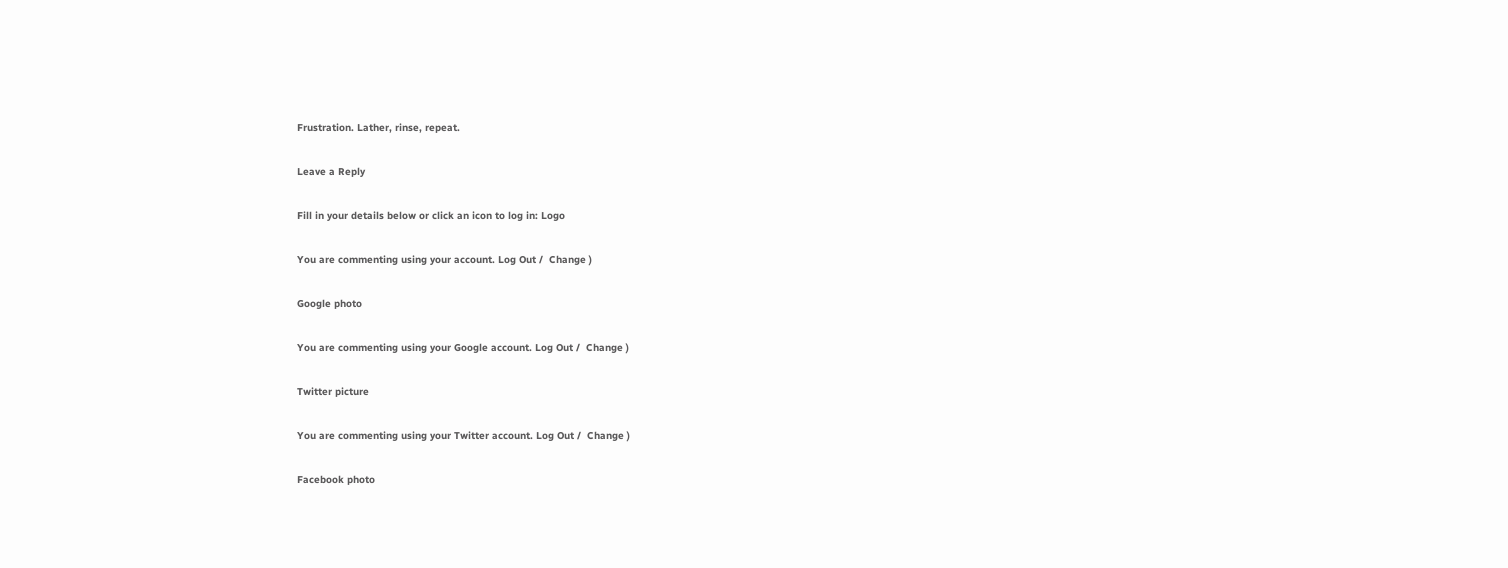Frustration. Lather, rinse, repeat.

Leave a Reply

Fill in your details below or click an icon to log in: Logo

You are commenting using your account. Log Out /  Change )

Google photo

You are commenting using your Google account. Log Out /  Change )

Twitter picture

You are commenting using your Twitter account. Log Out /  Change )

Facebook photo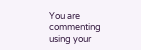You are commenting using your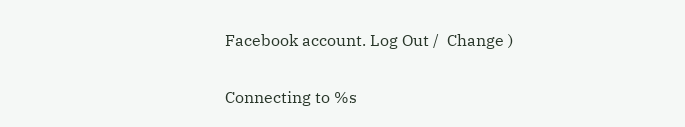Facebook account. Log Out /  Change )

Connecting to %s